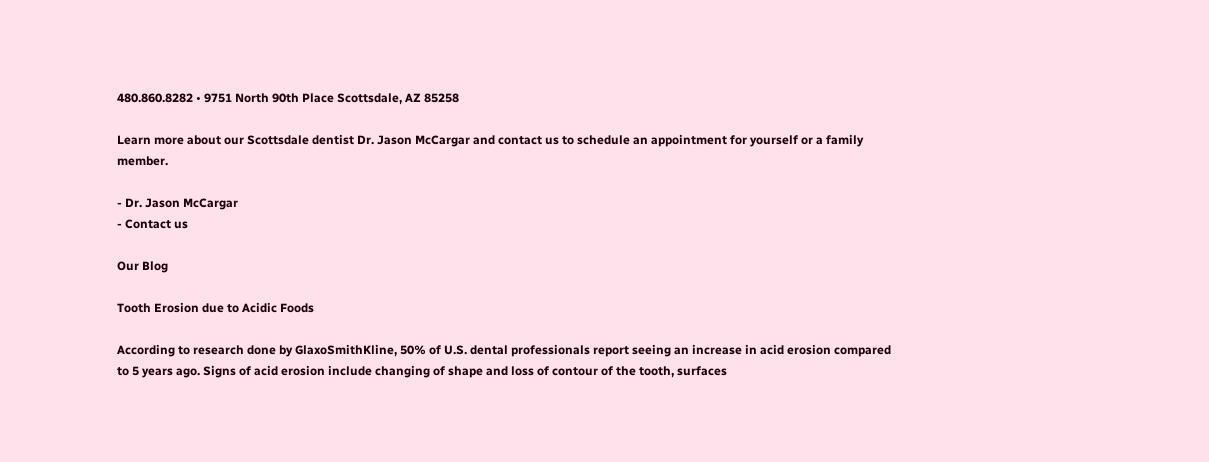480.860.8282 • 9751 North 90th Place Scottsdale, AZ 85258

Learn more about our Scottsdale dentist Dr. Jason McCargar and contact us to schedule an appointment for yourself or a family member.

- Dr. Jason McCargar
- Contact us

Our Blog

Tooth Erosion due to Acidic Foods

According to research done by GlaxoSmithKline, 50% of U.S. dental professionals report seeing an increase in acid erosion compared to 5 years ago. Signs of acid erosion include changing of shape and loss of contour of the tooth, surfaces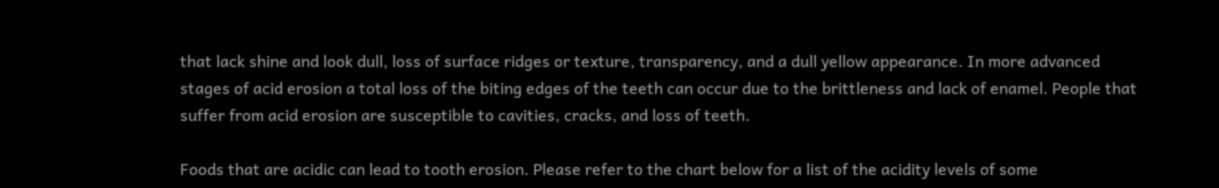that lack shine and look dull, loss of surface ridges or texture, transparency, and a dull yellow appearance. In more advanced stages of acid erosion a total loss of the biting edges of the teeth can occur due to the brittleness and lack of enamel. People that suffer from acid erosion are susceptible to cavities, cracks, and loss of teeth.

Foods that are acidic can lead to tooth erosion. Please refer to the chart below for a list of the acidity levels of some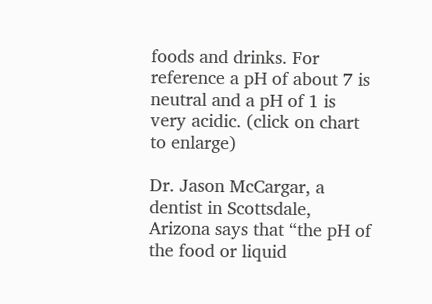foods and drinks. For reference a pH of about 7 is neutral and a pH of 1 is very acidic. (click on chart to enlarge)

Dr. Jason McCargar, a dentist in Scottsdale, Arizona says that “the pH of the food or liquid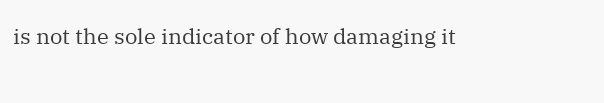is not the sole indicator of how damaging it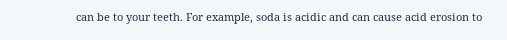can be to your teeth. For example, soda is acidic and can cause acid erosion to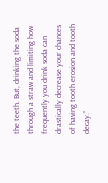the teeth. But, drinking the soda through a straw and limiting how frequently you drink soda can drastically decrease your chances of having tooth erosion and tooth decay.”